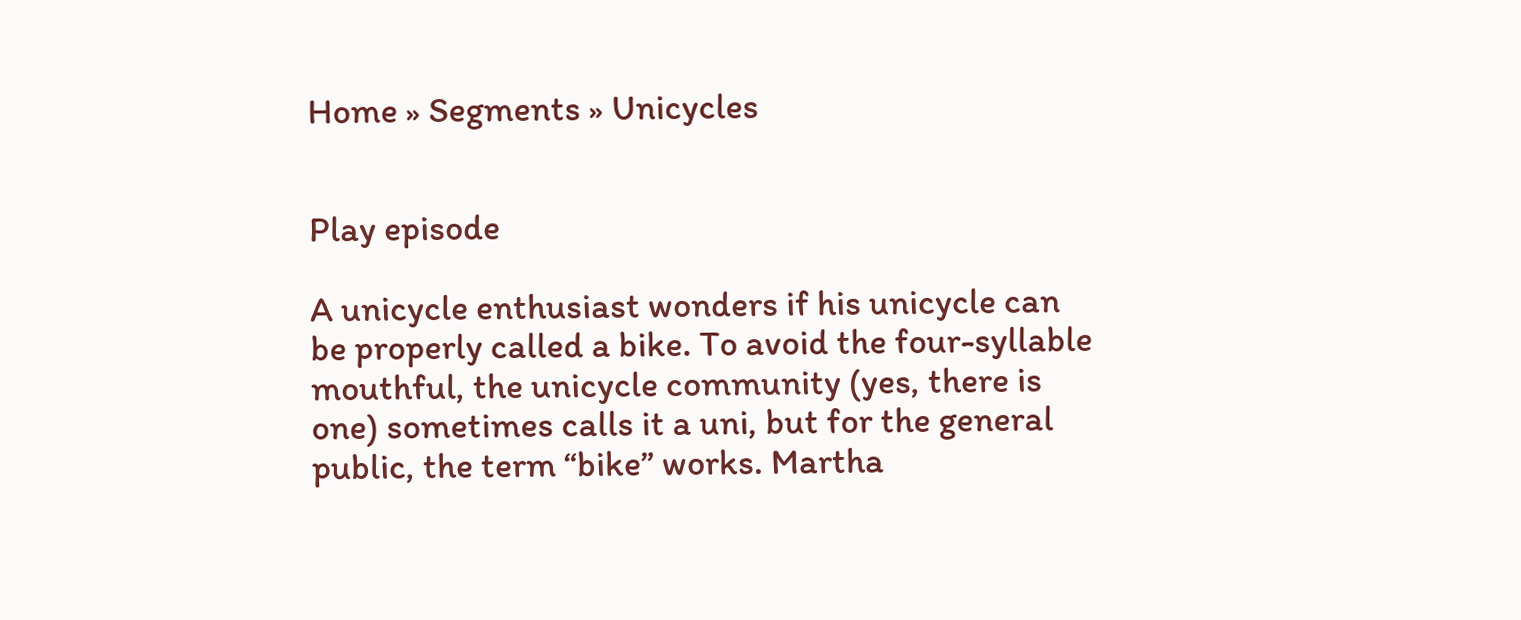Home » Segments » Unicycles


Play episode

A unicycle enthusiast wonders if his unicycle can be properly called a bike. To avoid the four-syllable mouthful, the unicycle community (yes, there is one) sometimes calls it a uni, but for the general public, the term “bike” works. Martha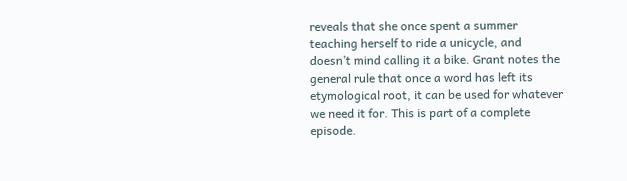reveals that she once spent a summer teaching herself to ride a unicycle, and doesn’t mind calling it a bike. Grant notes the general rule that once a word has left its etymological root, it can be used for whatever we need it for. This is part of a complete episode.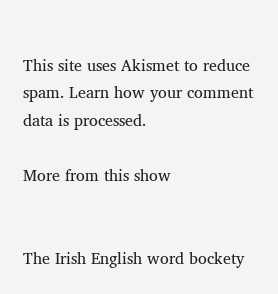This site uses Akismet to reduce spam. Learn how your comment data is processed.

More from this show


The Irish English word bockety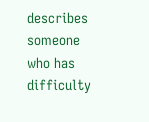describes someone who has difficulty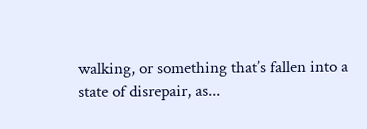walking, or something that’s fallen into a state of disrepair, as...